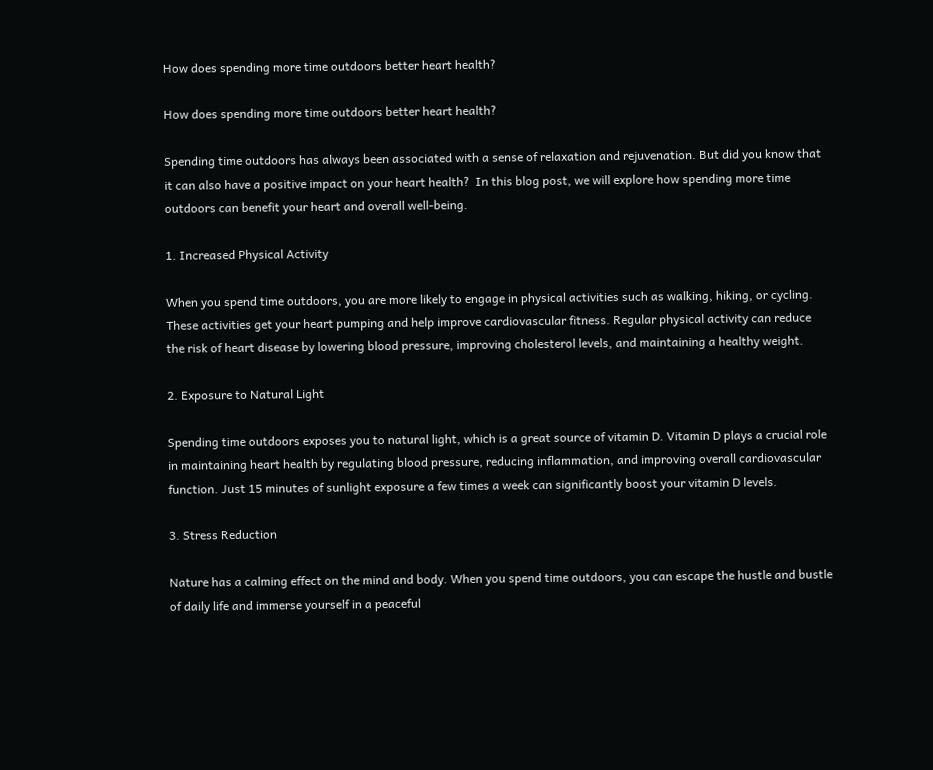How does spending more time outdoors better heart health?

How does spending more time outdoors better heart health?

Spending time outdoors has always been associated with a sense of relaxation and rejuvenation. But did you know that it can also have a positive impact on your heart health?  In this blog post, we will explore how spending more time outdoors can benefit your heart and overall well-being.

1. Increased Physical Activity

When you spend time outdoors, you are more likely to engage in physical activities such as walking, hiking, or cycling. These activities get your heart pumping and help improve cardiovascular fitness. Regular physical activity can reduce the risk of heart disease by lowering blood pressure, improving cholesterol levels, and maintaining a healthy weight.

2. Exposure to Natural Light

Spending time outdoors exposes you to natural light, which is a great source of vitamin D. Vitamin D plays a crucial role in maintaining heart health by regulating blood pressure, reducing inflammation, and improving overall cardiovascular function. Just 15 minutes of sunlight exposure a few times a week can significantly boost your vitamin D levels.

3. Stress Reduction

Nature has a calming effect on the mind and body. When you spend time outdoors, you can escape the hustle and bustle of daily life and immerse yourself in a peaceful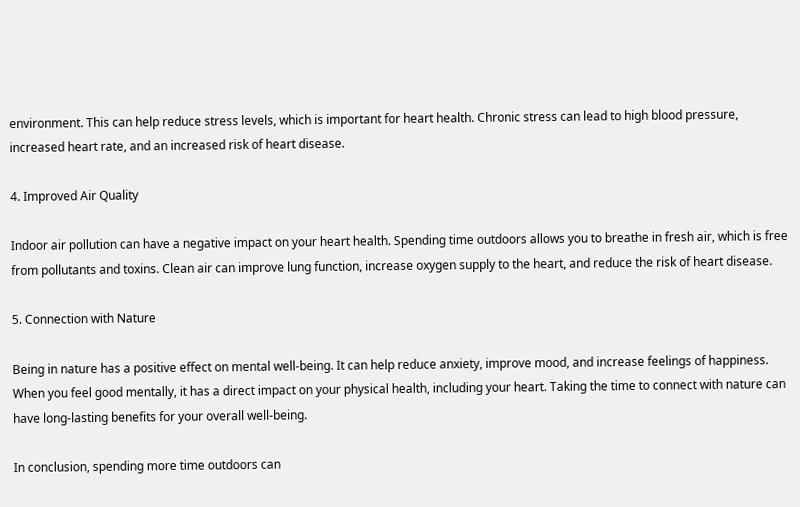environment. This can help reduce stress levels, which is important for heart health. Chronic stress can lead to high blood pressure, increased heart rate, and an increased risk of heart disease.

4. Improved Air Quality

Indoor air pollution can have a negative impact on your heart health. Spending time outdoors allows you to breathe in fresh air, which is free from pollutants and toxins. Clean air can improve lung function, increase oxygen supply to the heart, and reduce the risk of heart disease.

5. Connection with Nature

Being in nature has a positive effect on mental well-being. It can help reduce anxiety, improve mood, and increase feelings of happiness. When you feel good mentally, it has a direct impact on your physical health, including your heart. Taking the time to connect with nature can have long-lasting benefits for your overall well-being.

In conclusion, spending more time outdoors can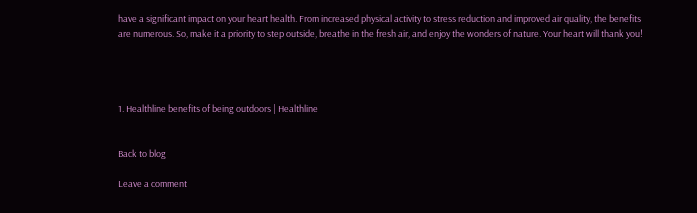have a significant impact on your heart health. From increased physical activity to stress reduction and improved air quality, the benefits are numerous. So, make it a priority to step outside, breathe in the fresh air, and enjoy the wonders of nature. Your heart will thank you!




1. Healthline benefits of being outdoors | Healthline


Back to blog

Leave a comment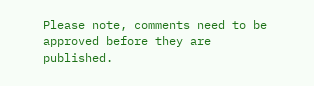Please note, comments need to be approved before they are published.